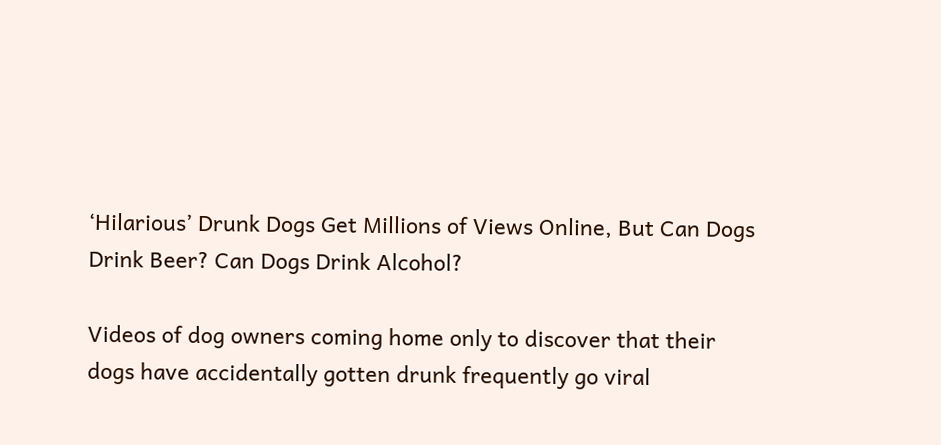‘Hilarious’ Drunk Dogs Get Millions of Views Online, But Can Dogs Drink Beer? Can Dogs Drink Alcohol?

Videos of dog owners coming home only to discover that their dogs have accidentally gotten drunk frequently go viral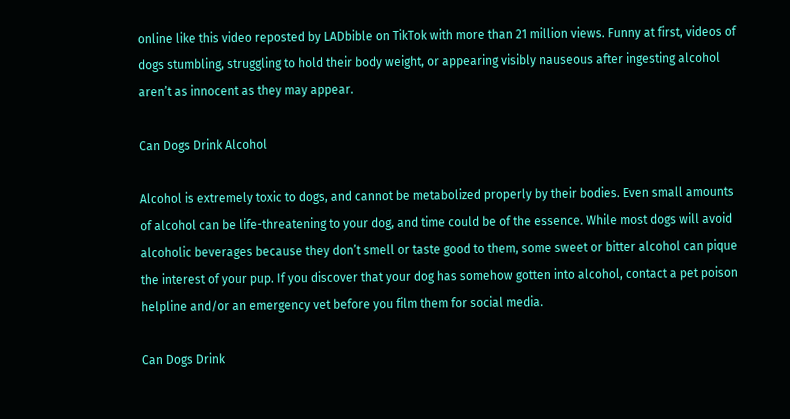online like this video reposted by LADbible on TikTok with more than 21 million views. Funny at first, videos of dogs stumbling, struggling to hold their body weight, or appearing visibly nauseous after ingesting alcohol aren’t as innocent as they may appear.

Can Dogs Drink Alcohol

Alcohol is extremely toxic to dogs, and cannot be metabolized properly by their bodies. Even small amounts of alcohol can be life-threatening to your dog, and time could be of the essence. While most dogs will avoid alcoholic beverages because they don’t smell or taste good to them, some sweet or bitter alcohol can pique the interest of your pup. If you discover that your dog has somehow gotten into alcohol, contact a pet poison helpline and/or an emergency vet before you film them for social media.

Can Dogs Drink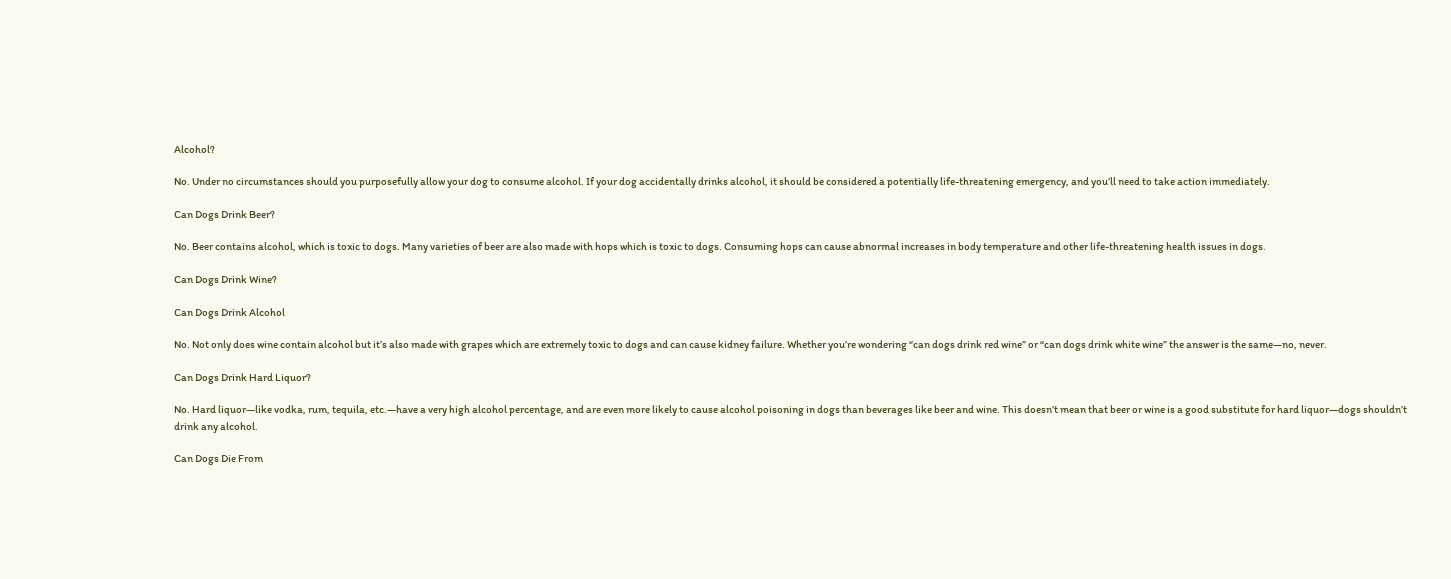Alcohol?

No. Under no circumstances should you purposefully allow your dog to consume alcohol. If your dog accidentally drinks alcohol, it should be considered a potentially life-threatening emergency, and you’ll need to take action immediately.

Can Dogs Drink Beer?

No. Beer contains alcohol, which is toxic to dogs. Many varieties of beer are also made with hops which is toxic to dogs. Consuming hops can cause abnormal increases in body temperature and other life-threatening health issues in dogs.

Can Dogs Drink Wine?

Can Dogs Drink Alcohol

No. Not only does wine contain alcohol but it’s also made with grapes which are extremely toxic to dogs and can cause kidney failure. Whether you’re wondering “can dogs drink red wine” or “can dogs drink white wine” the answer is the same—no, never.

Can Dogs Drink Hard Liquor?

No. Hard liquor—like vodka, rum, tequila, etc.—have a very high alcohol percentage, and are even more likely to cause alcohol poisoning in dogs than beverages like beer and wine. This doesn’t mean that beer or wine is a good substitute for hard liquor—dogs shouldn’t drink any alcohol.

Can Dogs Die From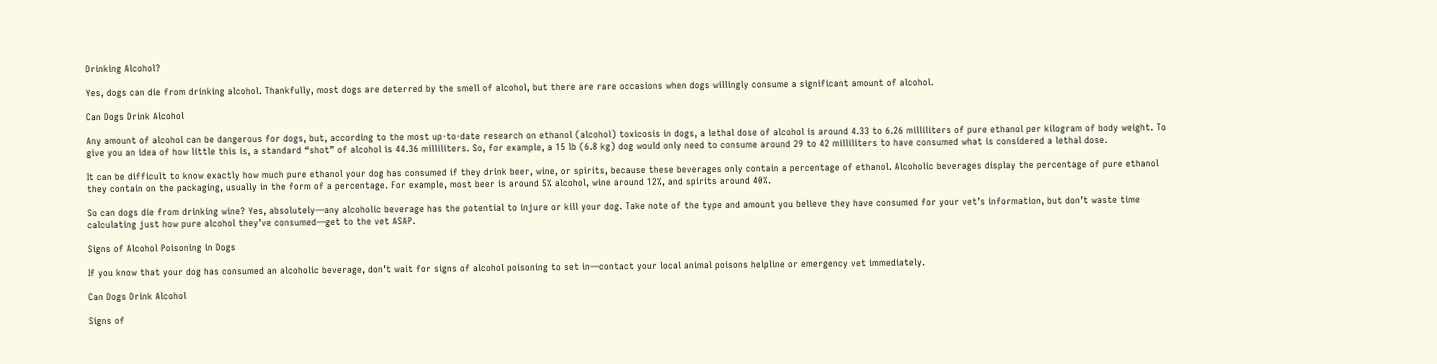Drinking Alcohol?

Yes, dogs can die from drinking alcohol. Thankfully, most dogs are deterred by the smell of alcohol, but there are rare occasions when dogs willingly consume a significant amount of alcohol.

Can Dogs Drink Alcohol

Any amount of alcohol can be dangerous for dogs, but, according to the most up-to-date research on ethanol (alcohol) toxicosis in dogs, a lethal dose of alcohol is around 4.33 to 6.26 milliliters of pure ethanol per kilogram of body weight. To give you an idea of how little this is, a standard “shot” of alcohol is 44.36 milliliters. So, for example, a 15 lb (6.8 kg) dog would only need to consume around 29 to 42 milliliters to have consumed what is considered a lethal dose.

It can be difficult to know exactly how much pure ethanol your dog has consumed if they drink beer, wine, or spirits, because these beverages only contain a percentage of ethanol. Alcoholic beverages display the percentage of pure ethanol they contain on the packaging, usually in the form of a percentage. For example, most beer is around 5% alcohol, wine around 12%, and spirits around 40%.

So can dogs die from drinking wine? Yes, absolutely—any alcoholic beverage has the potential to injure or kill your dog. Take note of the type and amount you believe they have consumed for your vet’s information, but don’t waste time calculating just how pure alcohol they’ve consumed—get to the vet ASAP.

Signs of Alcohol Poisoning in Dogs

If you know that your dog has consumed an alcoholic beverage, don’t wait for signs of alcohol poisoning to set in—contact your local animal poisons helpline or emergency vet immediately.

Can Dogs Drink Alcohol

Signs of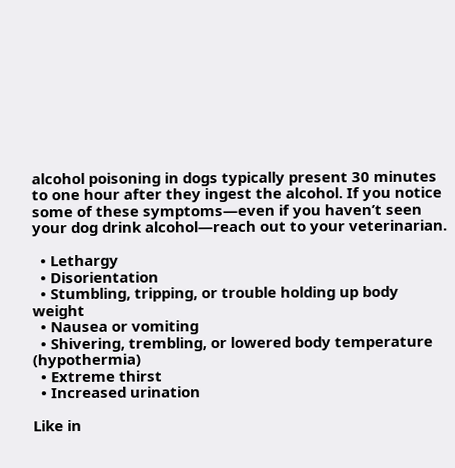alcohol poisoning in dogs typically present 30 minutes to one hour after they ingest the alcohol. If you notice some of these symptoms—even if you haven’t seen your dog drink alcohol—reach out to your veterinarian.

  • Lethargy
  • Disorientation
  • Stumbling, tripping, or trouble holding up body weight
  • Nausea or vomiting
  • Shivering, trembling, or lowered body temperature (hypothermia)
  • Extreme thirst
  • Increased urination

Like in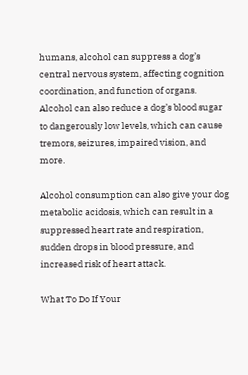humans, alcohol can suppress a dog’s central nervous system, affecting cognition coordination, and function of organs. Alcohol can also reduce a dog’s blood sugar to dangerously low levels, which can cause tremors, seizures, impaired vision, and more.

Alcohol consumption can also give your dog metabolic acidosis, which can result in a suppressed heart rate and respiration, sudden drops in blood pressure, and increased risk of heart attack.

What To Do If Your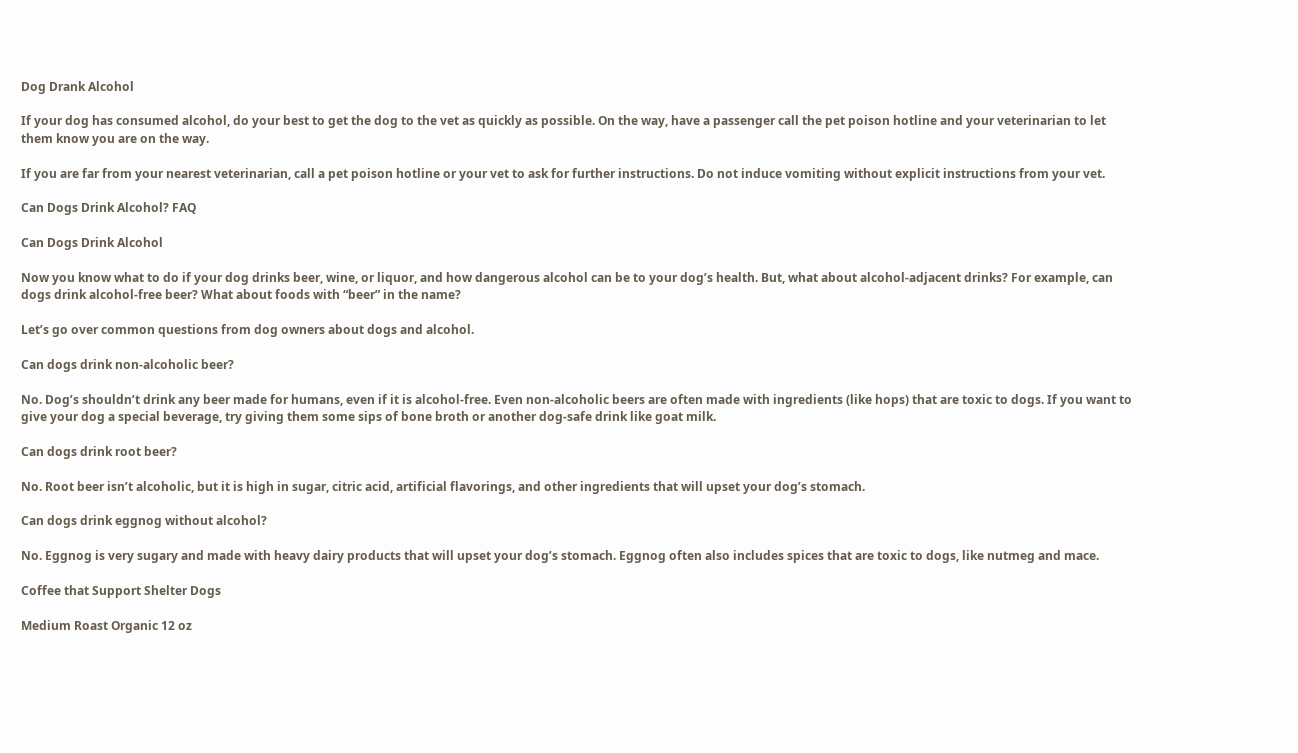Dog Drank Alcohol

If your dog has consumed alcohol, do your best to get the dog to the vet as quickly as possible. On the way, have a passenger call the pet poison hotline and your veterinarian to let them know you are on the way.

If you are far from your nearest veterinarian, call a pet poison hotline or your vet to ask for further instructions. Do not induce vomiting without explicit instructions from your vet.

Can Dogs Drink Alcohol? FAQ

Can Dogs Drink Alcohol

Now you know what to do if your dog drinks beer, wine, or liquor, and how dangerous alcohol can be to your dog’s health. But, what about alcohol-adjacent drinks? For example, can dogs drink alcohol-free beer? What about foods with “beer” in the name?

Let’s go over common questions from dog owners about dogs and alcohol.

Can dogs drink non-alcoholic beer?

No. Dog’s shouldn’t drink any beer made for humans, even if it is alcohol-free. Even non-alcoholic beers are often made with ingredients (like hops) that are toxic to dogs. If you want to give your dog a special beverage, try giving them some sips of bone broth or another dog-safe drink like goat milk.

Can dogs drink root beer?

No. Root beer isn’t alcoholic, but it is high in sugar, citric acid, artificial flavorings, and other ingredients that will upset your dog’s stomach.

Can dogs drink eggnog without alcohol?

No. Eggnog is very sugary and made with heavy dairy products that will upset your dog’s stomach. Eggnog often also includes spices that are toxic to dogs, like nutmeg and mace.

Coffee that Support Shelter Dogs

Medium Roast Organic 12 oz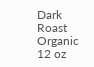Dark Roast Organic 12 oz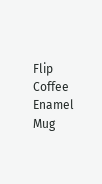Flip Coffee Enamel Mug